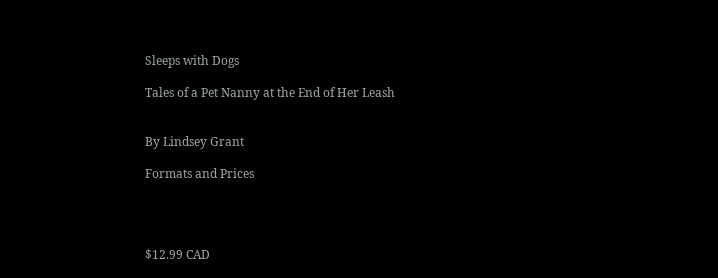Sleeps with Dogs

Tales of a Pet Nanny at the End of Her Leash


By Lindsey Grant

Formats and Prices




$12.99 CAD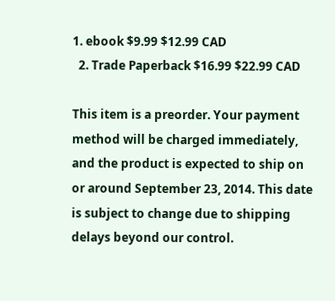1. ebook $9.99 $12.99 CAD
  2. Trade Paperback $16.99 $22.99 CAD

This item is a preorder. Your payment method will be charged immediately, and the product is expected to ship on or around September 23, 2014. This date is subject to change due to shipping delays beyond our control.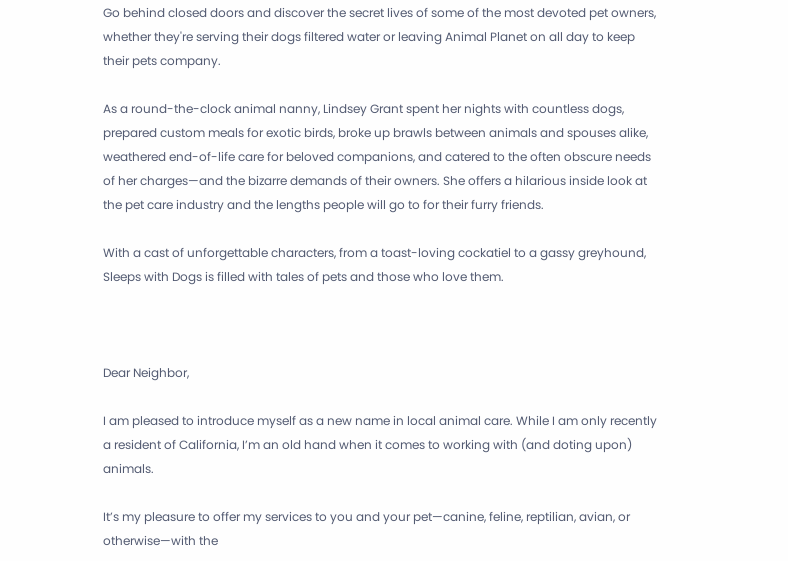Go behind closed doors and discover the secret lives of some of the most devoted pet owners, whether they're serving their dogs filtered water or leaving Animal Planet on all day to keep their pets company.

As a round-the-clock animal nanny, Lindsey Grant spent her nights with countless dogs, prepared custom meals for exotic birds, broke up brawls between animals and spouses alike, weathered end-of-life care for beloved companions, and catered to the often obscure needs of her charges—and the bizarre demands of their owners. She offers a hilarious inside look at the pet care industry and the lengths people will go to for their furry friends.

With a cast of unforgettable characters, from a toast-loving cockatiel to a gassy greyhound, Sleeps with Dogs is filled with tales of pets and those who love them.



Dear Neighbor,

I am pleased to introduce myself as a new name in local animal care. While I am only recently a resident of California, I’m an old hand when it comes to working with (and doting upon) animals.

It’s my pleasure to offer my services to you and your pet—canine, feline, reptilian, avian, or otherwise—with the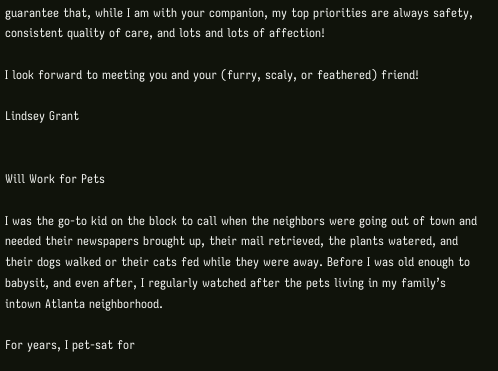guarantee that, while I am with your companion, my top priorities are always safety, consistent quality of care, and lots and lots of affection!

I look forward to meeting you and your (furry, scaly, or feathered) friend!

Lindsey Grant


Will Work for Pets

I was the go-to kid on the block to call when the neighbors were going out of town and needed their newspapers brought up, their mail retrieved, the plants watered, and their dogs walked or their cats fed while they were away. Before I was old enough to babysit, and even after, I regularly watched after the pets living in my family’s intown Atlanta neighborhood.

For years, I pet-sat for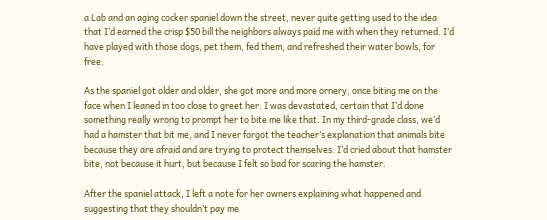a Lab and an aging cocker spaniel down the street, never quite getting used to the idea that I’d earned the crisp $50 bill the neighbors always paid me with when they returned. I’d have played with those dogs, pet them, fed them, and refreshed their water bowls, for free.

As the spaniel got older and older, she got more and more ornery, once biting me on the face when I leaned in too close to greet her. I was devastated, certain that I’d done something really wrong to prompt her to bite me like that. In my third-grade class, we’d had a hamster that bit me, and I never forgot the teacher’s explanation that animals bite because they are afraid and are trying to protect themselves. I’d cried about that hamster bite, not because it hurt, but because I felt so bad for scaring the hamster.

After the spaniel attack, I left a note for her owners explaining what happened and suggesting that they shouldn’t pay me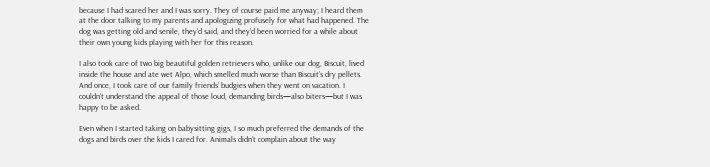because I had scared her and I was sorry. They of course paid me anyway; I heard them at the door talking to my parents and apologizing profusely for what had happened. The dog was getting old and senile, they’d said, and they’d been worried for a while about their own young kids playing with her for this reason.

I also took care of two big beautiful golden retrievers who, unlike our dog, Biscuit, lived inside the house and ate wet Alpo, which smelled much worse than Biscuit’s dry pellets. And once, I took care of our family friends’ budgies when they went on vacation. I couldn’t understand the appeal of those loud, demanding birds—also biters—but I was happy to be asked.

Even when I started taking on babysitting gigs, I so much preferred the demands of the dogs and birds over the kids I cared for. Animals didn’t complain about the way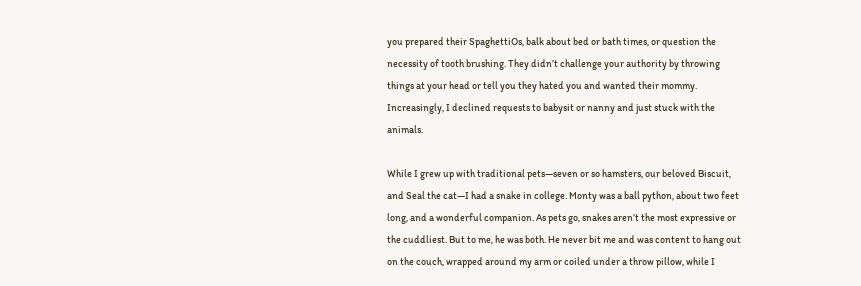you prepared their SpaghettiOs, balk about bed or bath times, or question the necessity of tooth brushing. They didn’t challenge your authority by throwing things at your head or tell you they hated you and wanted their mommy. Increasingly, I declined requests to babysit or nanny and just stuck with the animals.

While I grew up with traditional pets—seven or so hamsters, our beloved Biscuit, and Seal the cat—I had a snake in college. Monty was a ball python, about two feet long, and a wonderful companion. As pets go, snakes aren’t the most expressive or the cuddliest. But to me, he was both. He never bit me and was content to hang out on the couch, wrapped around my arm or coiled under a throw pillow, while I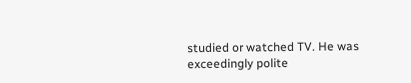studied or watched TV. He was exceedingly polite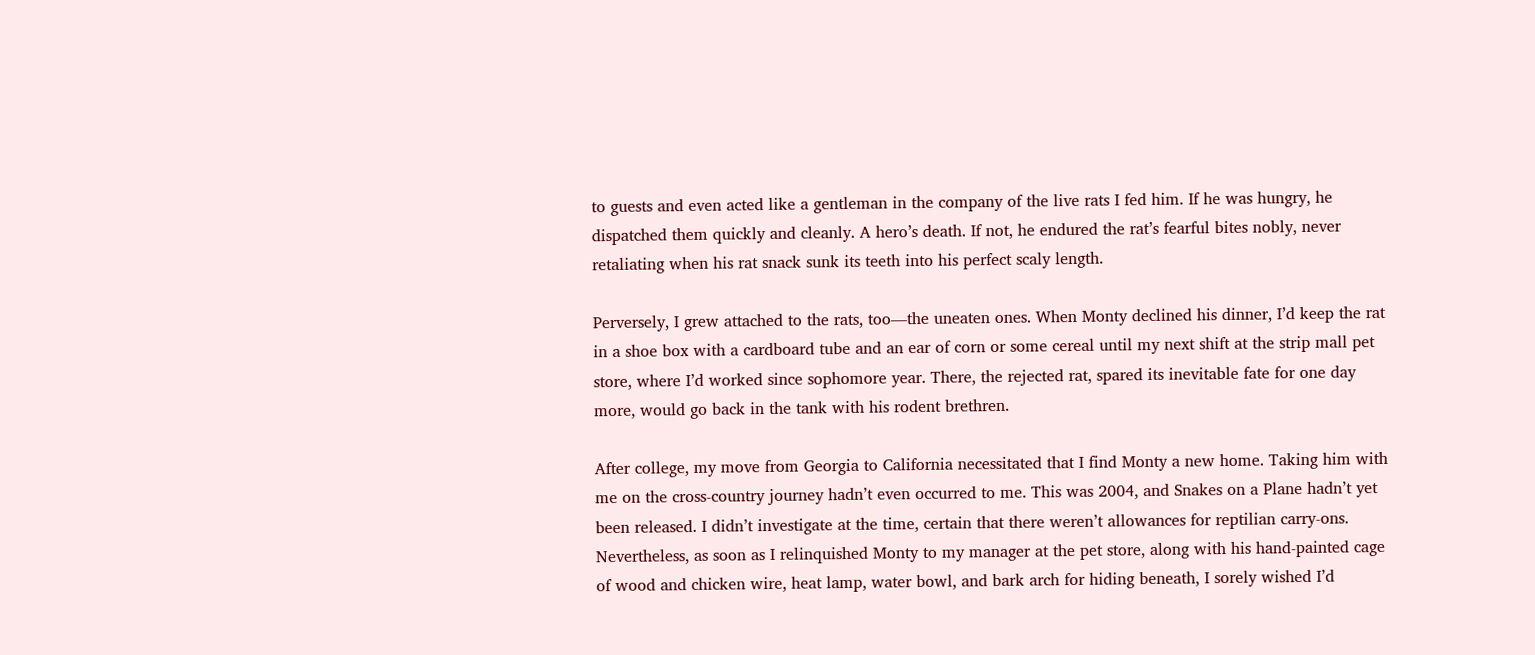to guests and even acted like a gentleman in the company of the live rats I fed him. If he was hungry, he dispatched them quickly and cleanly. A hero’s death. If not, he endured the rat’s fearful bites nobly, never retaliating when his rat snack sunk its teeth into his perfect scaly length.

Perversely, I grew attached to the rats, too—the uneaten ones. When Monty declined his dinner, I’d keep the rat in a shoe box with a cardboard tube and an ear of corn or some cereal until my next shift at the strip mall pet store, where I’d worked since sophomore year. There, the rejected rat, spared its inevitable fate for one day more, would go back in the tank with his rodent brethren.

After college, my move from Georgia to California necessitated that I find Monty a new home. Taking him with me on the cross-country journey hadn’t even occurred to me. This was 2004, and Snakes on a Plane hadn’t yet been released. I didn’t investigate at the time, certain that there weren’t allowances for reptilian carry-ons. Nevertheless, as soon as I relinquished Monty to my manager at the pet store, along with his hand-painted cage of wood and chicken wire, heat lamp, water bowl, and bark arch for hiding beneath, I sorely wished I’d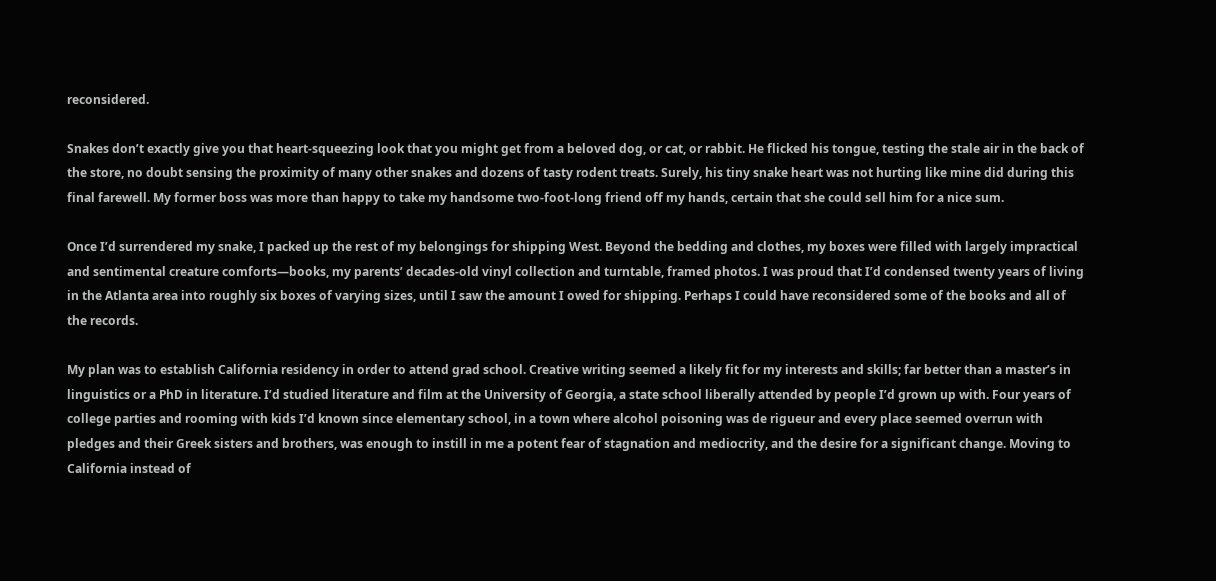reconsidered.

Snakes don’t exactly give you that heart-squeezing look that you might get from a beloved dog, or cat, or rabbit. He flicked his tongue, testing the stale air in the back of the store, no doubt sensing the proximity of many other snakes and dozens of tasty rodent treats. Surely, his tiny snake heart was not hurting like mine did during this final farewell. My former boss was more than happy to take my handsome two-foot-long friend off my hands, certain that she could sell him for a nice sum.

Once I’d surrendered my snake, I packed up the rest of my belongings for shipping West. Beyond the bedding and clothes, my boxes were filled with largely impractical and sentimental creature comforts—books, my parents’ decades-old vinyl collection and turntable, framed photos. I was proud that I’d condensed twenty years of living in the Atlanta area into roughly six boxes of varying sizes, until I saw the amount I owed for shipping. Perhaps I could have reconsidered some of the books and all of the records.

My plan was to establish California residency in order to attend grad school. Creative writing seemed a likely fit for my interests and skills; far better than a master’s in linguistics or a PhD in literature. I’d studied literature and film at the University of Georgia, a state school liberally attended by people I’d grown up with. Four years of college parties and rooming with kids I’d known since elementary school, in a town where alcohol poisoning was de rigueur and every place seemed overrun with pledges and their Greek sisters and brothers, was enough to instill in me a potent fear of stagnation and mediocrity, and the desire for a significant change. Moving to California instead of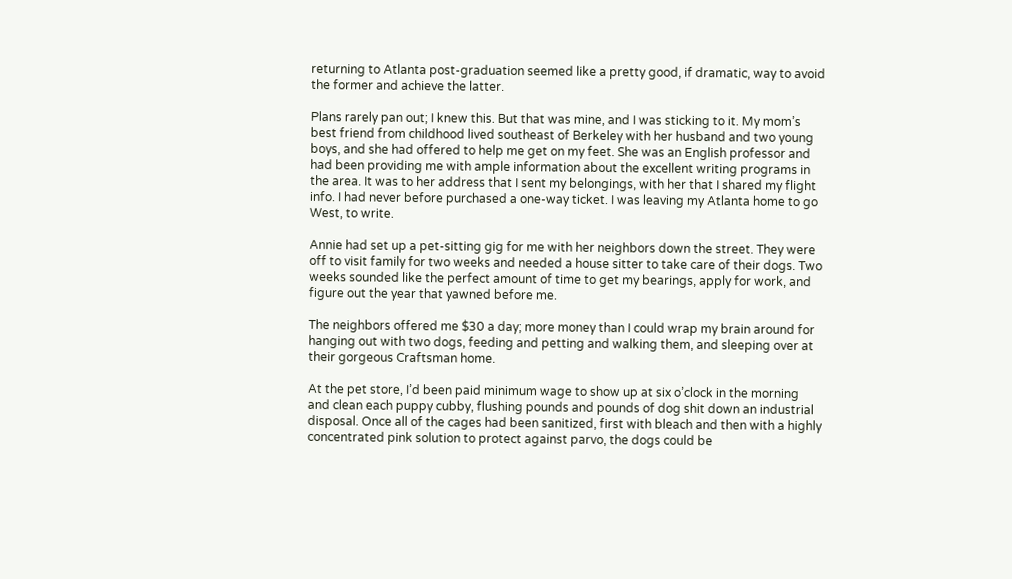returning to Atlanta post-graduation seemed like a pretty good, if dramatic, way to avoid the former and achieve the latter.

Plans rarely pan out; I knew this. But that was mine, and I was sticking to it. My mom’s best friend from childhood lived southeast of Berkeley with her husband and two young boys, and she had offered to help me get on my feet. She was an English professor and had been providing me with ample information about the excellent writing programs in the area. It was to her address that I sent my belongings, with her that I shared my flight info. I had never before purchased a one-way ticket. I was leaving my Atlanta home to go West, to write.

Annie had set up a pet-sitting gig for me with her neighbors down the street. They were off to visit family for two weeks and needed a house sitter to take care of their dogs. Two weeks sounded like the perfect amount of time to get my bearings, apply for work, and figure out the year that yawned before me.

The neighbors offered me $30 a day; more money than I could wrap my brain around for hanging out with two dogs, feeding and petting and walking them, and sleeping over at their gorgeous Craftsman home.

At the pet store, I’d been paid minimum wage to show up at six o’clock in the morning and clean each puppy cubby, flushing pounds and pounds of dog shit down an industrial disposal. Once all of the cages had been sanitized, first with bleach and then with a highly concentrated pink solution to protect against parvo, the dogs could be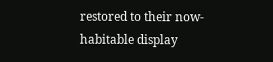restored to their now-habitable display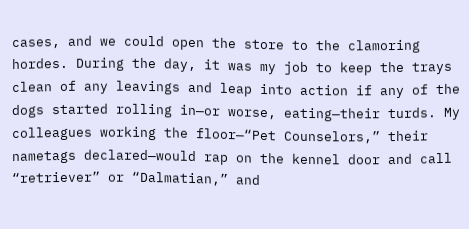cases, and we could open the store to the clamoring hordes. During the day, it was my job to keep the trays clean of any leavings and leap into action if any of the dogs started rolling in—or worse, eating—their turds. My colleagues working the floor—“Pet Counselors,” their nametags declared—would rap on the kennel door and call “retriever” or “Dalmatian,” and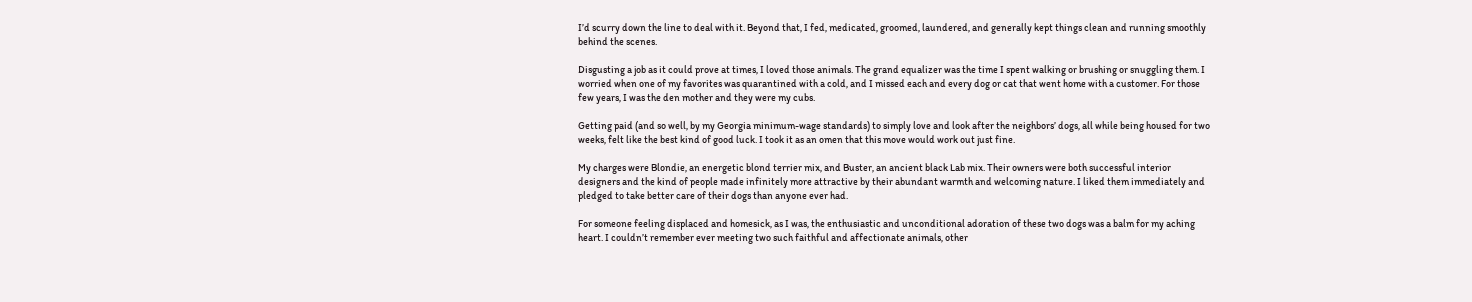I’d scurry down the line to deal with it. Beyond that, I fed, medicated, groomed, laundered, and generally kept things clean and running smoothly behind the scenes.

Disgusting a job as it could prove at times, I loved those animals. The grand equalizer was the time I spent walking or brushing or snuggling them. I worried when one of my favorites was quarantined with a cold, and I missed each and every dog or cat that went home with a customer. For those few years, I was the den mother and they were my cubs.

Getting paid (and so well, by my Georgia minimum-wage standards) to simply love and look after the neighbors’ dogs, all while being housed for two weeks, felt like the best kind of good luck. I took it as an omen that this move would work out just fine.

My charges were Blondie, an energetic blond terrier mix, and Buster, an ancient black Lab mix. Their owners were both successful interior designers and the kind of people made infinitely more attractive by their abundant warmth and welcoming nature. I liked them immediately and pledged to take better care of their dogs than anyone ever had.

For someone feeling displaced and homesick, as I was, the enthusiastic and unconditional adoration of these two dogs was a balm for my aching heart. I couldn’t remember ever meeting two such faithful and affectionate animals, other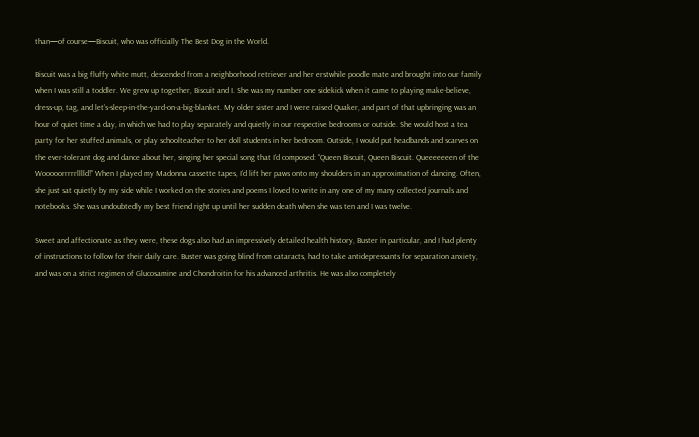than—of course—Biscuit, who was officially The Best Dog in the World.

Biscuit was a big fluffy white mutt, descended from a neighborhood retriever and her erstwhile poodle mate and brought into our family when I was still a toddler. We grew up together, Biscuit and I. She was my number one sidekick when it came to playing make-believe, dress-up, tag, and let’s-sleep-in-the-yard-on-a-big-blanket. My older sister and I were raised Quaker, and part of that upbringing was an hour of quiet time a day, in which we had to play separately and quietly in our respective bedrooms or outside. She would host a tea party for her stuffed animals, or play schoolteacher to her doll students in her bedroom. Outside, I would put headbands and scarves on the ever-tolerant dog and dance about her, singing her special song that I’d composed: “Queen Biscuit, Queen Biscuit. Queeeeeeen of the Wooooorrrrrlllld!” When I played my Madonna cassette tapes, I’d lift her paws onto my shoulders in an approximation of dancing. Often, she just sat quietly by my side while I worked on the stories and poems I loved to write in any one of my many collected journals and notebooks. She was undoubtedly my best friend right up until her sudden death when she was ten and I was twelve.

Sweet and affectionate as they were, these dogs also had an impressively detailed health history, Buster in particular, and I had plenty of instructions to follow for their daily care. Buster was going blind from cataracts, had to take antidepressants for separation anxiety, and was on a strict regimen of Glucosamine and Chondroitin for his advanced arthritis. He was also completely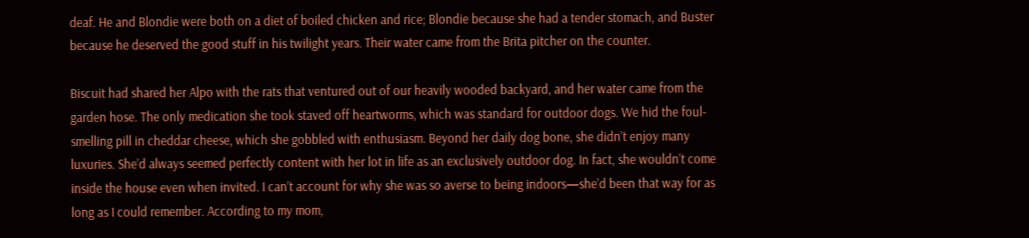deaf. He and Blondie were both on a diet of boiled chicken and rice; Blondie because she had a tender stomach, and Buster because he deserved the good stuff in his twilight years. Their water came from the Brita pitcher on the counter.

Biscuit had shared her Alpo with the rats that ventured out of our heavily wooded backyard, and her water came from the garden hose. The only medication she took staved off heartworms, which was standard for outdoor dogs. We hid the foul-smelling pill in cheddar cheese, which she gobbled with enthusiasm. Beyond her daily dog bone, she didn’t enjoy many luxuries. She’d always seemed perfectly content with her lot in life as an exclusively outdoor dog. In fact, she wouldn’t come inside the house even when invited. I can’t account for why she was so averse to being indoors—she’d been that way for as long as I could remember. According to my mom,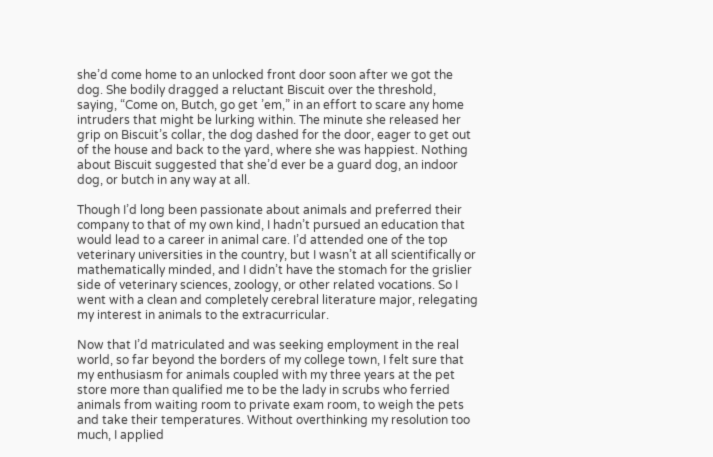she’d come home to an unlocked front door soon after we got the dog. She bodily dragged a reluctant Biscuit over the threshold, saying, “Come on, Butch, go get ’em,” in an effort to scare any home intruders that might be lurking within. The minute she released her grip on Biscuit’s collar, the dog dashed for the door, eager to get out of the house and back to the yard, where she was happiest. Nothing about Biscuit suggested that she’d ever be a guard dog, an indoor dog, or butch in any way at all.

Though I’d long been passionate about animals and preferred their company to that of my own kind, I hadn’t pursued an education that would lead to a career in animal care. I’d attended one of the top veterinary universities in the country, but I wasn’t at all scientifically or mathematically minded, and I didn’t have the stomach for the grislier side of veterinary sciences, zoology, or other related vocations. So I went with a clean and completely cerebral literature major, relegating my interest in animals to the extracurricular.

Now that I’d matriculated and was seeking employment in the real world, so far beyond the borders of my college town, I felt sure that my enthusiasm for animals coupled with my three years at the pet store more than qualified me to be the lady in scrubs who ferried animals from waiting room to private exam room, to weigh the pets and take their temperatures. Without overthinking my resolution too much, I applied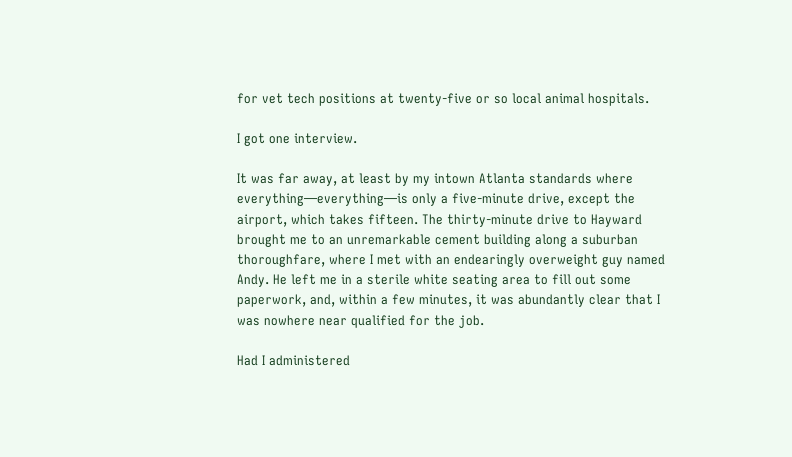for vet tech positions at twenty-five or so local animal hospitals.

I got one interview.

It was far away, at least by my intown Atlanta standards where everything—everything—is only a five-minute drive, except the airport, which takes fifteen. The thirty-minute drive to Hayward brought me to an unremarkable cement building along a suburban thoroughfare, where I met with an endearingly overweight guy named Andy. He left me in a sterile white seating area to fill out some paperwork, and, within a few minutes, it was abundantly clear that I was nowhere near qualified for the job.

Had I administered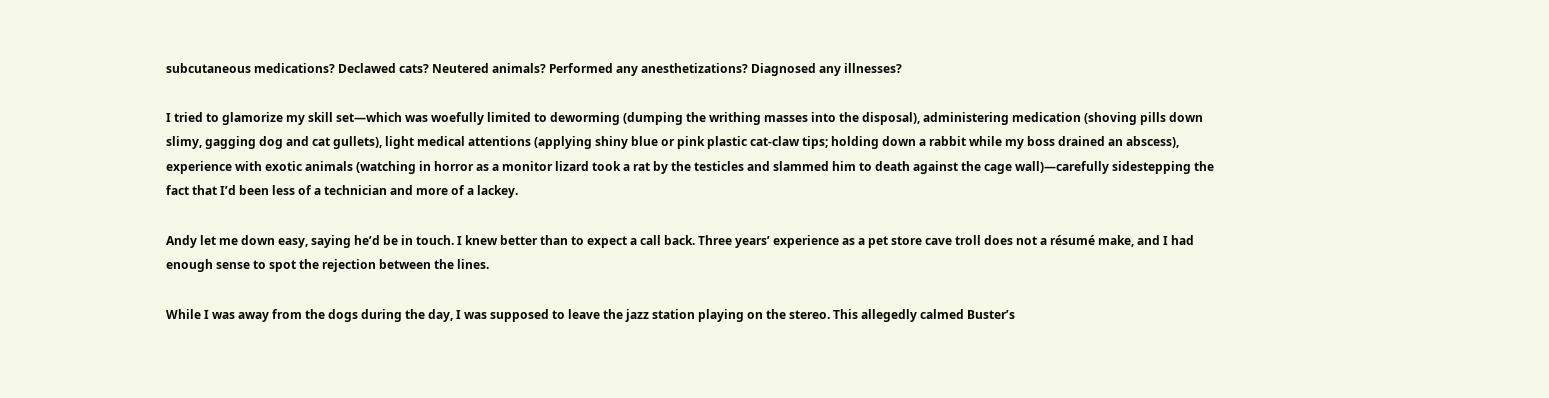subcutaneous medications? Declawed cats? Neutered animals? Performed any anesthetizations? Diagnosed any illnesses?

I tried to glamorize my skill set—which was woefully limited to deworming (dumping the writhing masses into the disposal), administering medication (shoving pills down slimy, gagging dog and cat gullets), light medical attentions (applying shiny blue or pink plastic cat-claw tips; holding down a rabbit while my boss drained an abscess), experience with exotic animals (watching in horror as a monitor lizard took a rat by the testicles and slammed him to death against the cage wall)—carefully sidestepping the fact that I’d been less of a technician and more of a lackey.

Andy let me down easy, saying he’d be in touch. I knew better than to expect a call back. Three years’ experience as a pet store cave troll does not a résumé make, and I had enough sense to spot the rejection between the lines.

While I was away from the dogs during the day, I was supposed to leave the jazz station playing on the stereo. This allegedly calmed Buster’s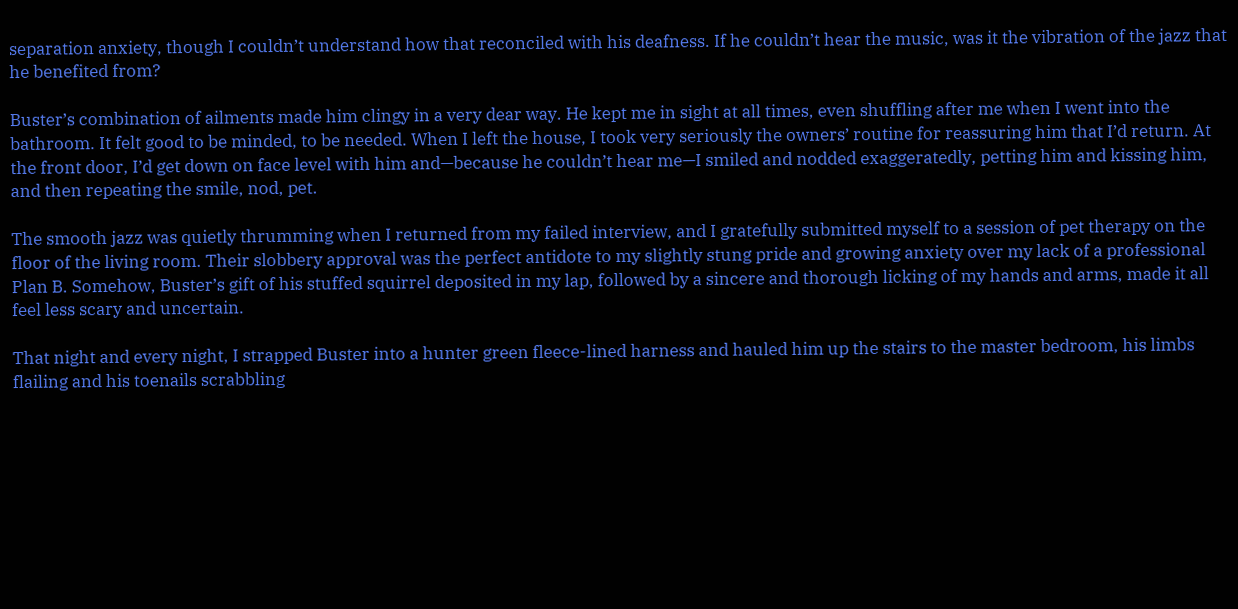separation anxiety, though I couldn’t understand how that reconciled with his deafness. If he couldn’t hear the music, was it the vibration of the jazz that he benefited from?

Buster’s combination of ailments made him clingy in a very dear way. He kept me in sight at all times, even shuffling after me when I went into the bathroom. It felt good to be minded, to be needed. When I left the house, I took very seriously the owners’ routine for reassuring him that I’d return. At the front door, I’d get down on face level with him and—because he couldn’t hear me—I smiled and nodded exaggeratedly, petting him and kissing him, and then repeating the smile, nod, pet.

The smooth jazz was quietly thrumming when I returned from my failed interview, and I gratefully submitted myself to a session of pet therapy on the floor of the living room. Their slobbery approval was the perfect antidote to my slightly stung pride and growing anxiety over my lack of a professional Plan B. Somehow, Buster’s gift of his stuffed squirrel deposited in my lap, followed by a sincere and thorough licking of my hands and arms, made it all feel less scary and uncertain.

That night and every night, I strapped Buster into a hunter green fleece-lined harness and hauled him up the stairs to the master bedroom, his limbs flailing and his toenails scrabbling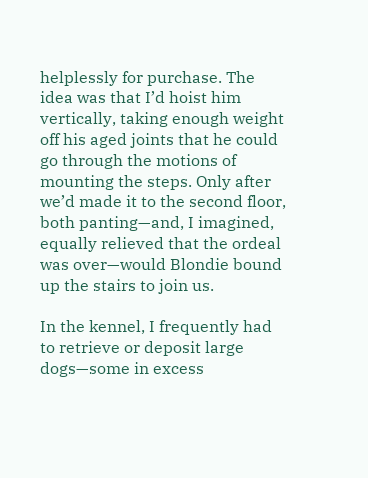helplessly for purchase. The idea was that I’d hoist him vertically, taking enough weight off his aged joints that he could go through the motions of mounting the steps. Only after we’d made it to the second floor, both panting—and, I imagined, equally relieved that the ordeal was over—would Blondie bound up the stairs to join us.

In the kennel, I frequently had to retrieve or deposit large dogs—some in excess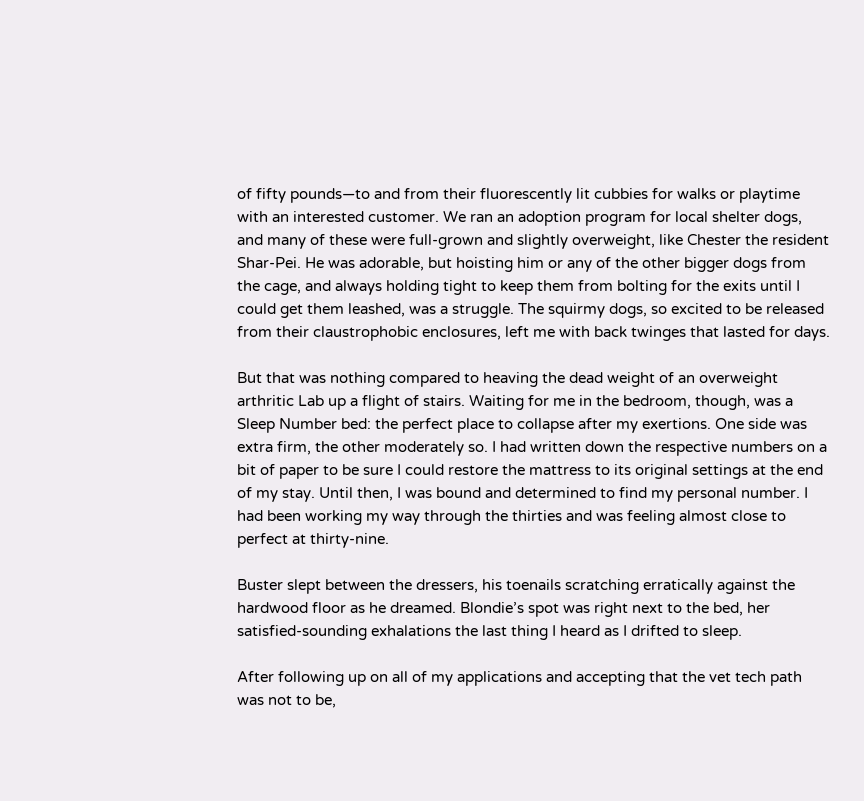of fifty pounds—to and from their fluorescently lit cubbies for walks or playtime with an interested customer. We ran an adoption program for local shelter dogs, and many of these were full-grown and slightly overweight, like Chester the resident Shar-Pei. He was adorable, but hoisting him or any of the other bigger dogs from the cage, and always holding tight to keep them from bolting for the exits until I could get them leashed, was a struggle. The squirmy dogs, so excited to be released from their claustrophobic enclosures, left me with back twinges that lasted for days.

But that was nothing compared to heaving the dead weight of an overweight arthritic Lab up a flight of stairs. Waiting for me in the bedroom, though, was a Sleep Number bed: the perfect place to collapse after my exertions. One side was extra firm, the other moderately so. I had written down the respective numbers on a bit of paper to be sure I could restore the mattress to its original settings at the end of my stay. Until then, I was bound and determined to find my personal number. I had been working my way through the thirties and was feeling almost close to perfect at thirty-nine.

Buster slept between the dressers, his toenails scratching erratically against the hardwood floor as he dreamed. Blondie’s spot was right next to the bed, her satisfied-sounding exhalations the last thing I heard as I drifted to sleep.

After following up on all of my applications and accepting that the vet tech path was not to be,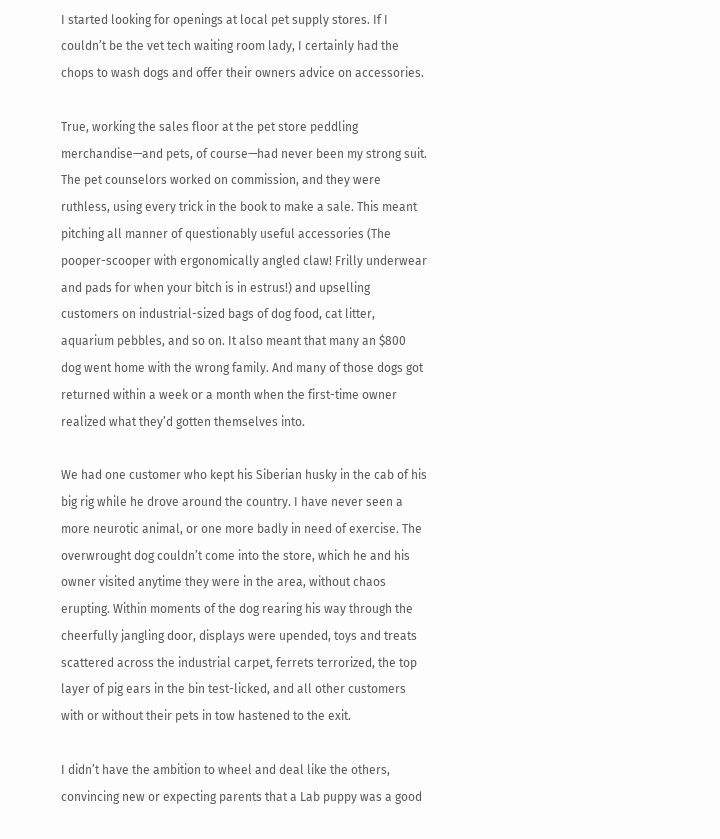I started looking for openings at local pet supply stores. If I couldn’t be the vet tech waiting room lady, I certainly had the chops to wash dogs and offer their owners advice on accessories.

True, working the sales floor at the pet store peddling merchandise—and pets, of course—had never been my strong suit. The pet counselors worked on commission, and they were ruthless, using every trick in the book to make a sale. This meant pitching all manner of questionably useful accessories (The pooper-scooper with ergonomically angled claw! Frilly underwear and pads for when your bitch is in estrus!) and upselling customers on industrial-sized bags of dog food, cat litter, aquarium pebbles, and so on. It also meant that many an $800 dog went home with the wrong family. And many of those dogs got returned within a week or a month when the first-time owner realized what they’d gotten themselves into.

We had one customer who kept his Siberian husky in the cab of his big rig while he drove around the country. I have never seen a more neurotic animal, or one more badly in need of exercise. The overwrought dog couldn’t come into the store, which he and his owner visited anytime they were in the area, without chaos erupting. Within moments of the dog rearing his way through the cheerfully jangling door, displays were upended, toys and treats scattered across the industrial carpet, ferrets terrorized, the top layer of pig ears in the bin test-licked, and all other customers with or without their pets in tow hastened to the exit.

I didn’t have the ambition to wheel and deal like the others, convincing new or expecting parents that a Lab puppy was a good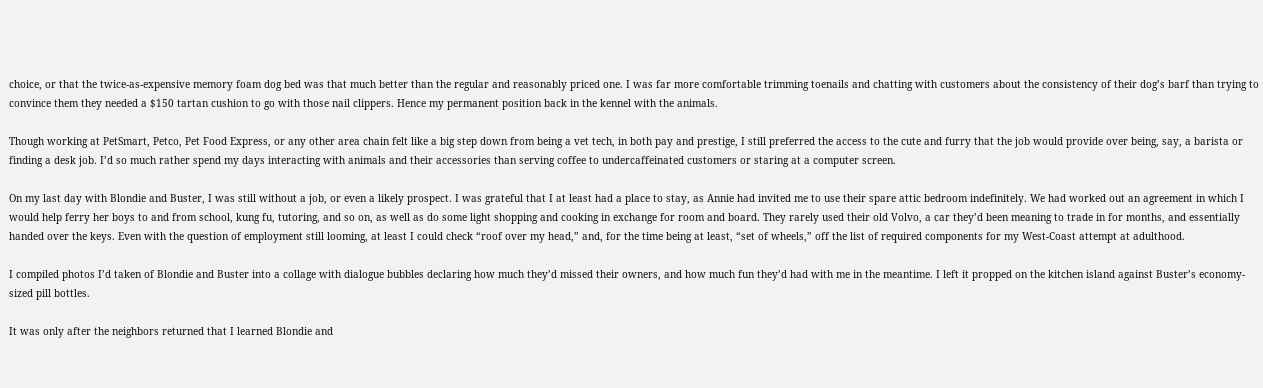choice, or that the twice-as-expensive memory foam dog bed was that much better than the regular and reasonably priced one. I was far more comfortable trimming toenails and chatting with customers about the consistency of their dog’s barf than trying to convince them they needed a $150 tartan cushion to go with those nail clippers. Hence my permanent position back in the kennel with the animals.

Though working at PetSmart, Petco, Pet Food Express, or any other area chain felt like a big step down from being a vet tech, in both pay and prestige, I still preferred the access to the cute and furry that the job would provide over being, say, a barista or finding a desk job. I’d so much rather spend my days interacting with animals and their accessories than serving coffee to undercaffeinated customers or staring at a computer screen.

On my last day with Blondie and Buster, I was still without a job, or even a likely prospect. I was grateful that I at least had a place to stay, as Annie had invited me to use their spare attic bedroom indefinitely. We had worked out an agreement in which I would help ferry her boys to and from school, kung fu, tutoring, and so on, as well as do some light shopping and cooking in exchange for room and board. They rarely used their old Volvo, a car they’d been meaning to trade in for months, and essentially handed over the keys. Even with the question of employment still looming, at least I could check “roof over my head,” and, for the time being at least, “set of wheels,” off the list of required components for my West-Coast attempt at adulthood.

I compiled photos I’d taken of Blondie and Buster into a collage with dialogue bubbles declaring how much they’d missed their owners, and how much fun they’d had with me in the meantime. I left it propped on the kitchen island against Buster’s economy-sized pill bottles.

It was only after the neighbors returned that I learned Blondie and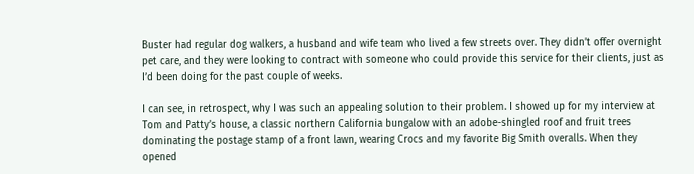Buster had regular dog walkers, a husband and wife team who lived a few streets over. They didn’t offer overnight pet care, and they were looking to contract with someone who could provide this service for their clients, just as I’d been doing for the past couple of weeks.

I can see, in retrospect, why I was such an appealing solution to their problem. I showed up for my interview at Tom and Patty’s house, a classic northern California bungalow with an adobe-shingled roof and fruit trees dominating the postage stamp of a front lawn, wearing Crocs and my favorite Big Smith overalls. When they opened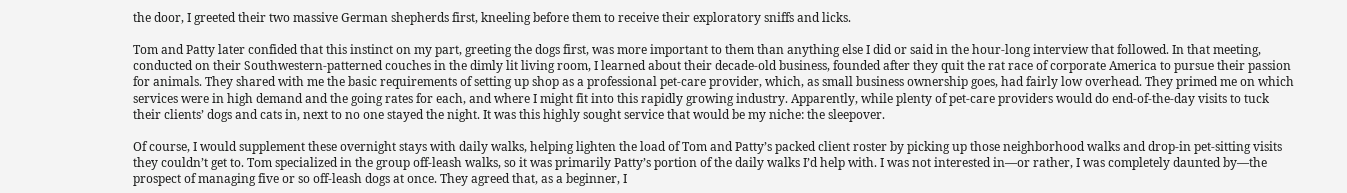the door, I greeted their two massive German shepherds first, kneeling before them to receive their exploratory sniffs and licks.

Tom and Patty later confided that this instinct on my part, greeting the dogs first, was more important to them than anything else I did or said in the hour-long interview that followed. In that meeting, conducted on their Southwestern-patterned couches in the dimly lit living room, I learned about their decade-old business, founded after they quit the rat race of corporate America to pursue their passion for animals. They shared with me the basic requirements of setting up shop as a professional pet-care provider, which, as small business ownership goes, had fairly low overhead. They primed me on which services were in high demand and the going rates for each, and where I might fit into this rapidly growing industry. Apparently, while plenty of pet-care providers would do end-of-the-day visits to tuck their clients’ dogs and cats in, next to no one stayed the night. It was this highly sought service that would be my niche: the sleepover.

Of course, I would supplement these overnight stays with daily walks, helping lighten the load of Tom and Patty’s packed client roster by picking up those neighborhood walks and drop-in pet-sitting visits they couldn’t get to. Tom specialized in the group off-leash walks, so it was primarily Patty’s portion of the daily walks I’d help with. I was not interested in—or rather, I was completely daunted by—the prospect of managing five or so off-leash dogs at once. They agreed that, as a beginner, I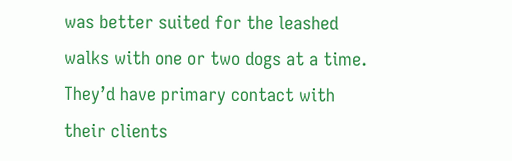was better suited for the leashed walks with one or two dogs at a time. They’d have primary contact with their clients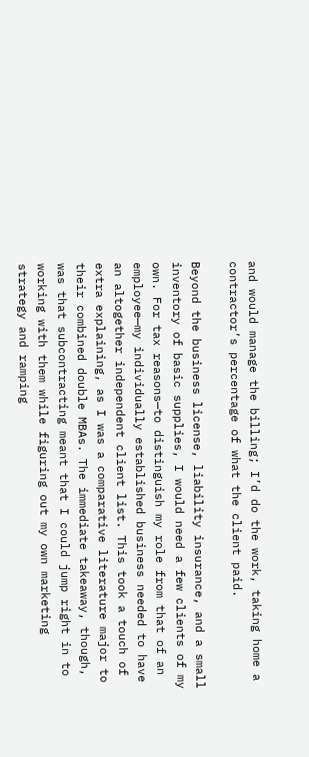and would manage the billing; I’d do the work, taking home a contractor’s percentage of what the client paid.

Beyond the business license, liability insurance, and a small inventory of basic supplies, I would need a few clients of my own. For tax reasons—to distinguish my role from that of an employee—my individually established business needed to have an altogether independent client list. This took a touch of extra explaining, as I was a comparative literature major to their combined double MBAs. The immediate takeaway, though, was that subcontracting meant that I could jump right in to working with them while figuring out my own marketing strategy and ramping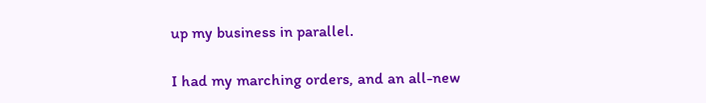up my business in parallel.

I had my marching orders, and an all-new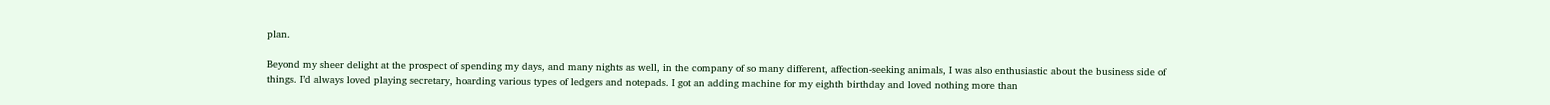plan.

Beyond my sheer delight at the prospect of spending my days, and many nights as well, in the company of so many different, affection-seeking animals, I was also enthusiastic about the business side of things. I’d always loved playing secretary, hoarding various types of ledgers and notepads. I got an adding machine for my eighth birthday and loved nothing more than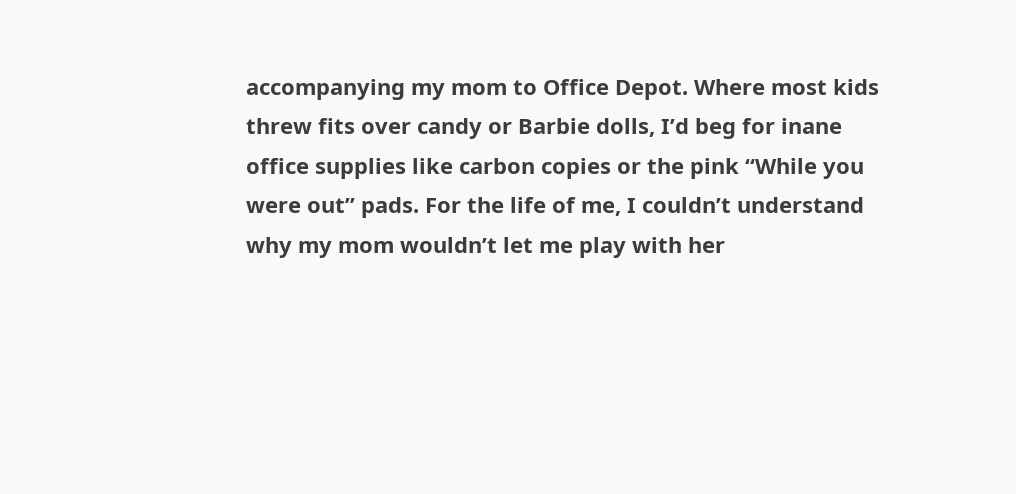accompanying my mom to Office Depot. Where most kids threw fits over candy or Barbie dolls, I’d beg for inane office supplies like carbon copies or the pink “While you were out” pads. For the life of me, I couldn’t understand why my mom wouldn’t let me play with her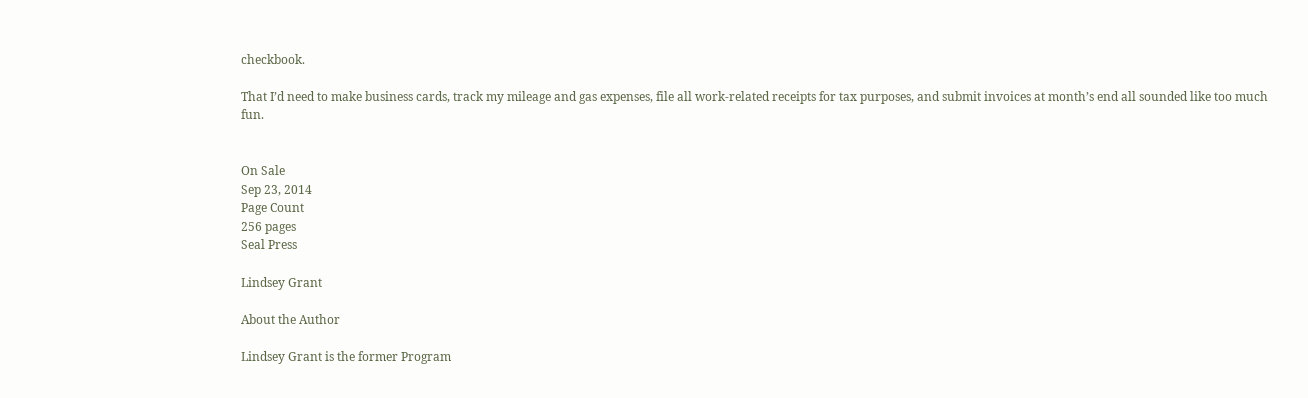checkbook.

That I’d need to make business cards, track my mileage and gas expenses, file all work-related receipts for tax purposes, and submit invoices at month’s end all sounded like too much fun.


On Sale
Sep 23, 2014
Page Count
256 pages
Seal Press

Lindsey Grant

About the Author

Lindsey Grant is the former Program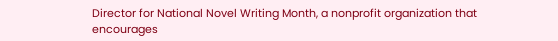Director for National Novel Writing Month, a nonprofit organization that encourages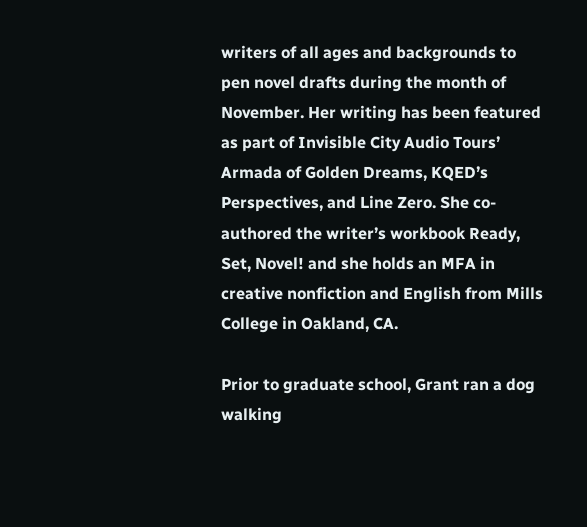writers of all ages and backgrounds to pen novel drafts during the month of November. Her writing has been featured as part of Invisible City Audio Tours’ Armada of Golden Dreams, KQED’s Perspectives, and Line Zero. She co-authored the writer’s workbook Ready, Set, Novel! and she holds an MFA in creative nonfiction and English from Mills College in Oakland, CA.

Prior to graduate school, Grant ran a dog walking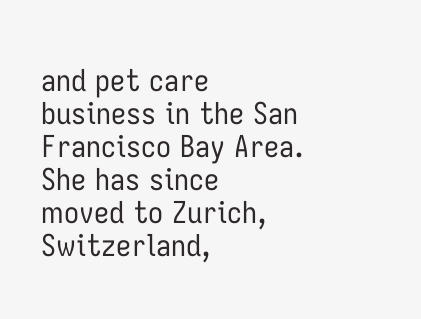and pet care business in the San Francisco Bay Area. She has since moved to Zurich, Switzerland,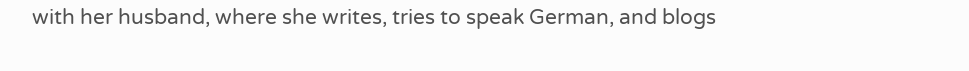with her husband, where she writes, tries to speak German, and blogs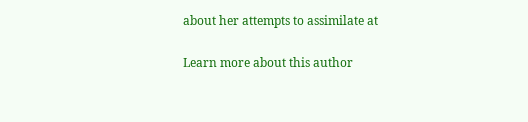about her attempts to assimilate at

Learn more about this author